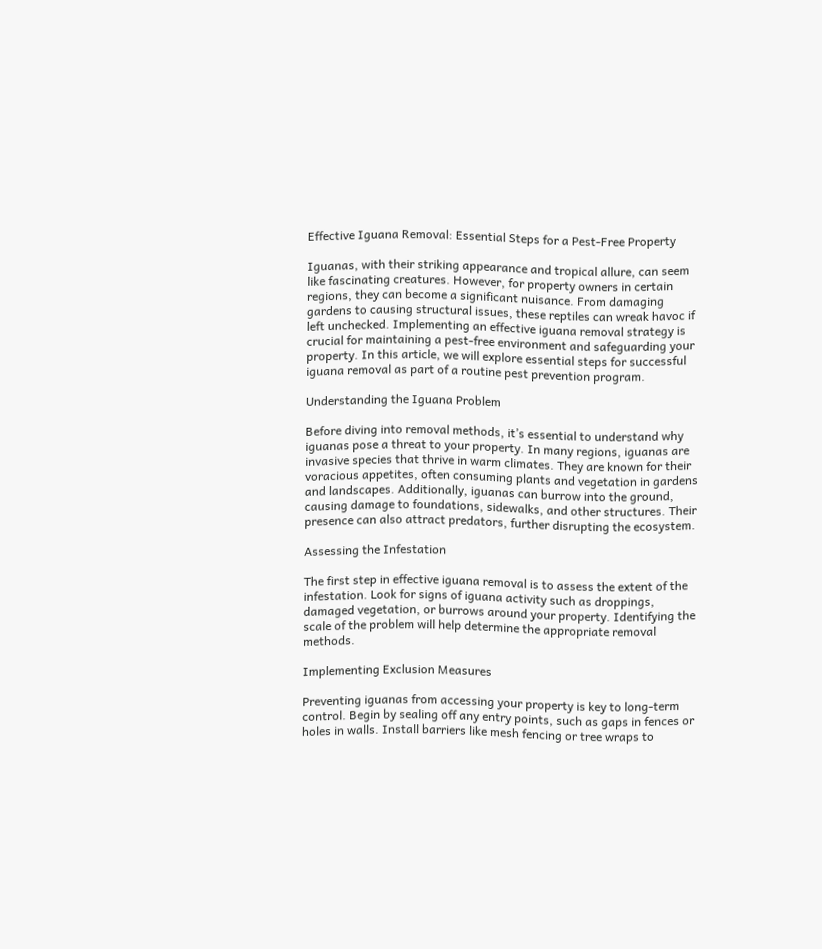Effective Iguana Removal: Essential Steps for a Pest-Free Property

Iguanas, with their striking appearance and tropical allure, can seem like fascinating creatures. However, for property owners in certain regions, they can become a significant nuisance. From damaging gardens to causing structural issues, these reptiles can wreak havoc if left unchecked. Implementing an effective iguana removal strategy is crucial for maintaining a pest-free environment and safeguarding your property. In this article, we will explore essential steps for successful iguana removal as part of a routine pest prevention program.

Understanding the Iguana Problem

Before diving into removal methods, it’s essential to understand why iguanas pose a threat to your property. In many regions, iguanas are invasive species that thrive in warm climates. They are known for their voracious appetites, often consuming plants and vegetation in gardens and landscapes. Additionally, iguanas can burrow into the ground, causing damage to foundations, sidewalks, and other structures. Their presence can also attract predators, further disrupting the ecosystem.

Assessing the Infestation

The first step in effective iguana removal is to assess the extent of the infestation. Look for signs of iguana activity such as droppings, damaged vegetation, or burrows around your property. Identifying the scale of the problem will help determine the appropriate removal methods.

Implementing Exclusion Measures

Preventing iguanas from accessing your property is key to long-term control. Begin by sealing off any entry points, such as gaps in fences or holes in walls. Install barriers like mesh fencing or tree wraps to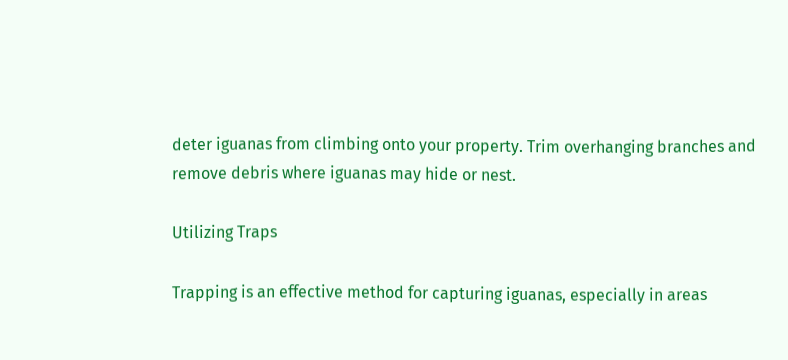deter iguanas from climbing onto your property. Trim overhanging branches and remove debris where iguanas may hide or nest.

Utilizing Traps

Trapping is an effective method for capturing iguanas, especially in areas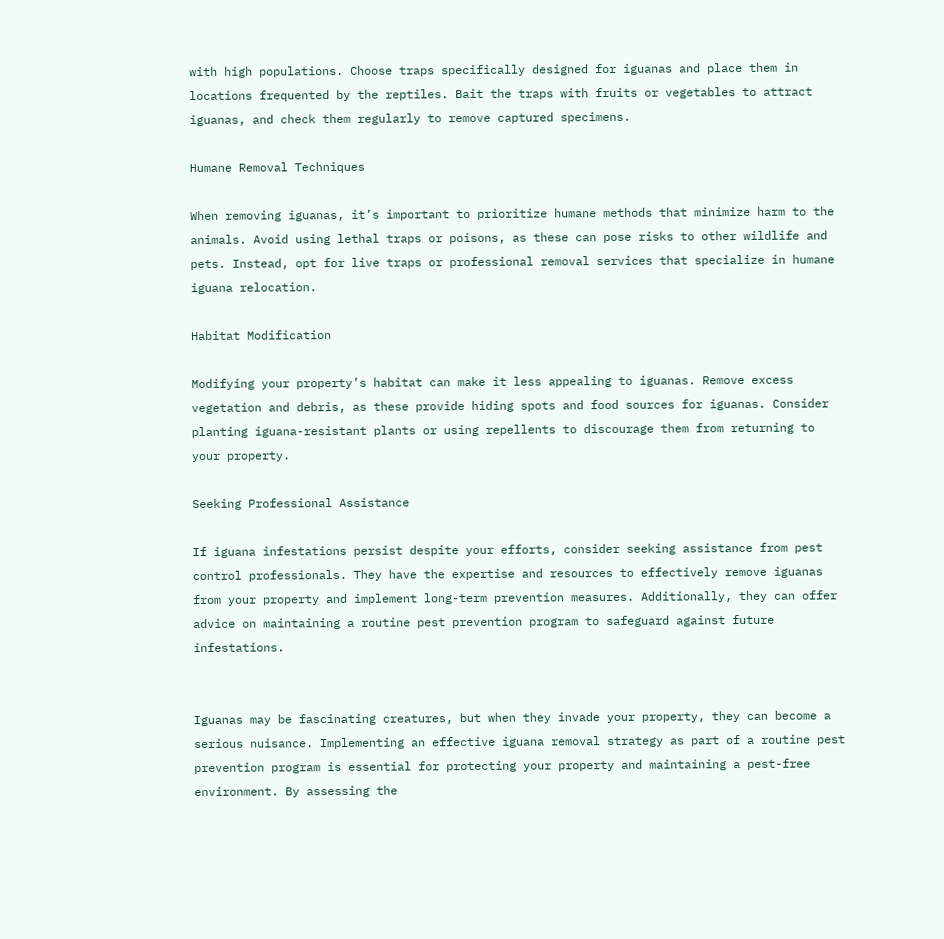with high populations. Choose traps specifically designed for iguanas and place them in locations frequented by the reptiles. Bait the traps with fruits or vegetables to attract iguanas, and check them regularly to remove captured specimens.

Humane Removal Techniques

When removing iguanas, it’s important to prioritize humane methods that minimize harm to the animals. Avoid using lethal traps or poisons, as these can pose risks to other wildlife and pets. Instead, opt for live traps or professional removal services that specialize in humane iguana relocation.

Habitat Modification

Modifying your property’s habitat can make it less appealing to iguanas. Remove excess vegetation and debris, as these provide hiding spots and food sources for iguanas. Consider planting iguana-resistant plants or using repellents to discourage them from returning to your property.

Seeking Professional Assistance

If iguana infestations persist despite your efforts, consider seeking assistance from pest control professionals. They have the expertise and resources to effectively remove iguanas from your property and implement long-term prevention measures. Additionally, they can offer advice on maintaining a routine pest prevention program to safeguard against future infestations.


Iguanas may be fascinating creatures, but when they invade your property, they can become a serious nuisance. Implementing an effective iguana removal strategy as part of a routine pest prevention program is essential for protecting your property and maintaining a pest-free environment. By assessing the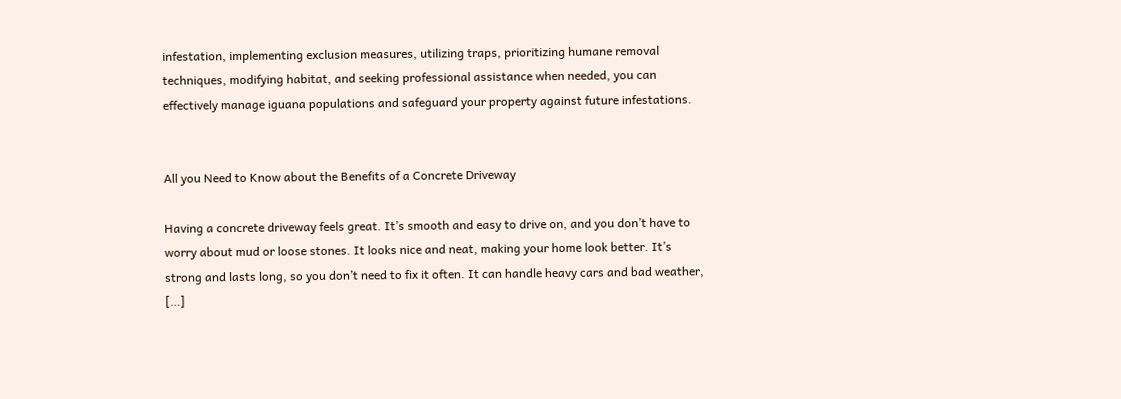infestation, implementing exclusion measures, utilizing traps, prioritizing humane removal techniques, modifying habitat, and seeking professional assistance when needed, you can effectively manage iguana populations and safeguard your property against future infestations.


All you Need to Know about the Benefits of a Concrete Driveway

Having a concrete driveway feels great. It’s smooth and easy to drive on, and you don’t have to worry about mud or loose stones. It looks nice and neat, making your home look better. It’s strong and lasts long, so you don’t need to fix it often. It can handle heavy cars and bad weather, […]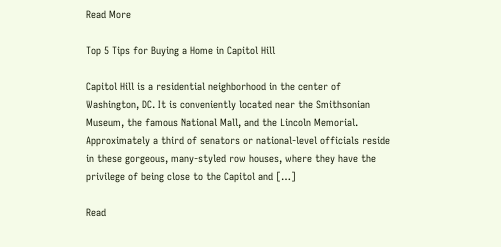Read More

Top 5 Tips for Buying a Home in Capitol Hill

Capitol Hill is a residential neighborhood in the center of Washington, DC. It is conveniently located near the Smithsonian Museum, the famous National Mall, and the Lincoln Memorial. Approximately a third of senators or national-level officials reside in these gorgeous, many-styled row houses, where they have the privilege of being close to the Capitol and […]

Read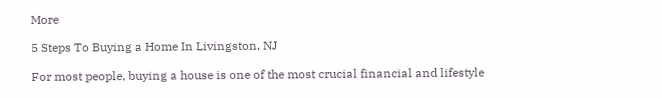More

5 Steps To Buying a Home In Livingston, NJ

For most people, buying a house is one of the most crucial financial and lifestyle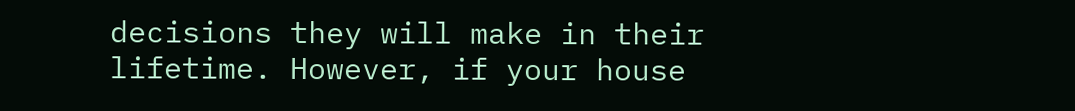decisions they will make in their lifetime. However, if your house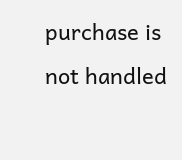purchase is not handled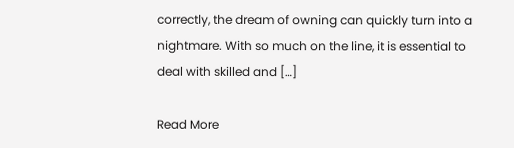correctly, the dream of owning can quickly turn into a nightmare. With so much on the line, it is essential to deal with skilled and […]

Read More